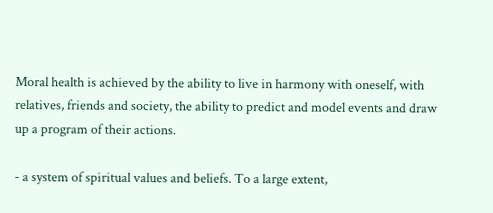Moral health is achieved by the ability to live in harmony with oneself, with relatives, friends and society, the ability to predict and model events and draw up a program of their actions.

- a system of spiritual values and beliefs. To a large extent,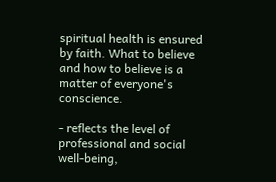spiritual health is ensured by faith. What to believe and how to believe is a matter of everyone's conscience.

- reflects the level of professional and social well-being,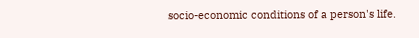socio-economic conditions of a person's life.